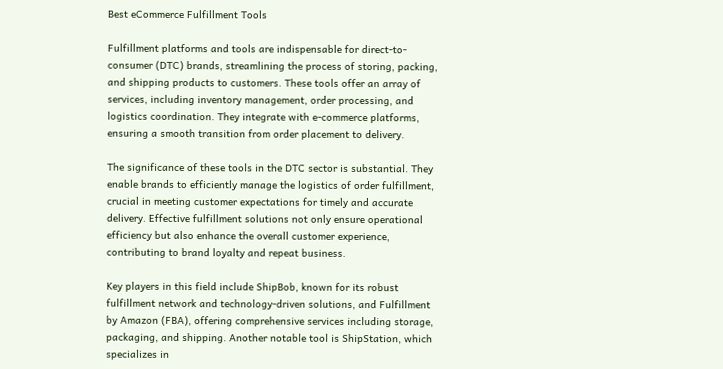Best eCommerce Fulfillment Tools

Fulfillment platforms and tools are indispensable for direct-to-consumer (DTC) brands, streamlining the process of storing, packing, and shipping products to customers. These tools offer an array of services, including inventory management, order processing, and logistics coordination. They integrate with e-commerce platforms, ensuring a smooth transition from order placement to delivery.

The significance of these tools in the DTC sector is substantial. They enable brands to efficiently manage the logistics of order fulfillment, crucial in meeting customer expectations for timely and accurate delivery. Effective fulfillment solutions not only ensure operational efficiency but also enhance the overall customer experience, contributing to brand loyalty and repeat business.

Key players in this field include ShipBob, known for its robust fulfillment network and technology-driven solutions, and Fulfillment by Amazon (FBA), offering comprehensive services including storage, packaging, and shipping. Another notable tool is ShipStation, which specializes in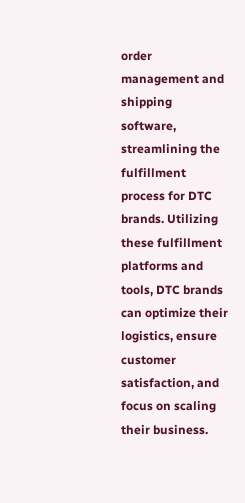order management and shipping software, streamlining the fulfillment process for DTC brands. Utilizing these fulfillment platforms and tools, DTC brands can optimize their logistics, ensure customer satisfaction, and focus on scaling their business.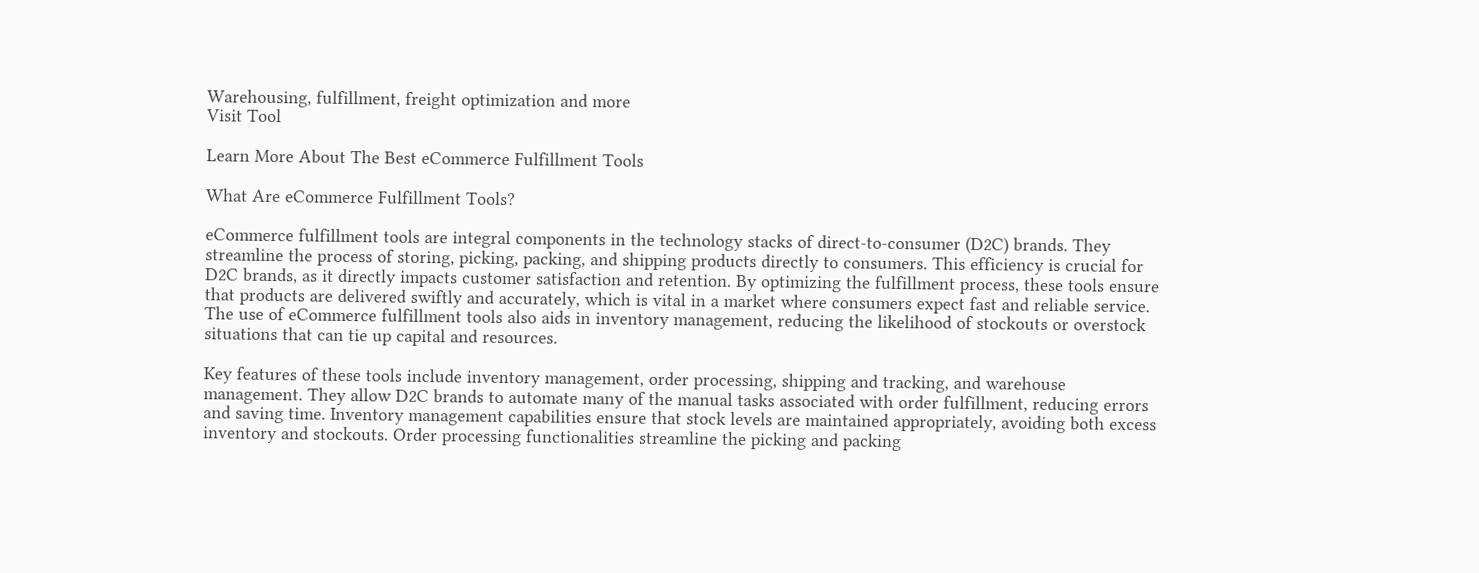Warehousing, fulfillment, freight optimization and more
Visit Tool

Learn More About The Best eCommerce Fulfillment Tools

What Are eCommerce Fulfillment Tools?

eCommerce fulfillment tools are integral components in the technology stacks of direct-to-consumer (D2C) brands. They streamline the process of storing, picking, packing, and shipping products directly to consumers. This efficiency is crucial for D2C brands, as it directly impacts customer satisfaction and retention. By optimizing the fulfillment process, these tools ensure that products are delivered swiftly and accurately, which is vital in a market where consumers expect fast and reliable service. The use of eCommerce fulfillment tools also aids in inventory management, reducing the likelihood of stockouts or overstock situations that can tie up capital and resources.

Key features of these tools include inventory management, order processing, shipping and tracking, and warehouse management. They allow D2C brands to automate many of the manual tasks associated with order fulfillment, reducing errors and saving time. Inventory management capabilities ensure that stock levels are maintained appropriately, avoiding both excess inventory and stockouts. Order processing functionalities streamline the picking and packing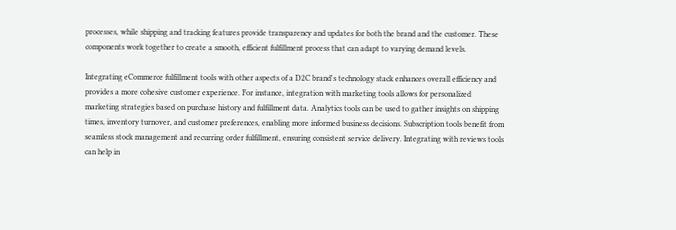processes, while shipping and tracking features provide transparency and updates for both the brand and the customer. These components work together to create a smooth, efficient fulfillment process that can adapt to varying demand levels.

Integrating eCommerce fulfillment tools with other aspects of a D2C brand's technology stack enhances overall efficiency and provides a more cohesive customer experience. For instance, integration with marketing tools allows for personalized marketing strategies based on purchase history and fulfillment data. Analytics tools can be used to gather insights on shipping times, inventory turnover, and customer preferences, enabling more informed business decisions. Subscription tools benefit from seamless stock management and recurring order fulfillment, ensuring consistent service delivery. Integrating with reviews tools can help in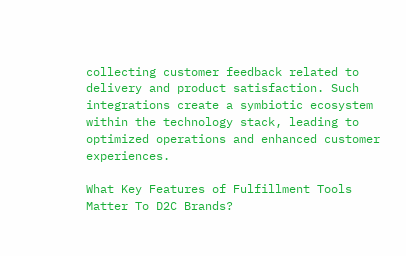collecting customer feedback related to delivery and product satisfaction. Such integrations create a symbiotic ecosystem within the technology stack, leading to optimized operations and enhanced customer experiences.

What Key Features of Fulfillment Tools Matter To D2C Brands?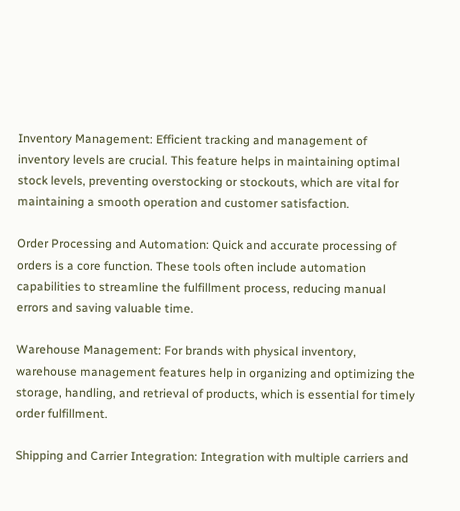Inventory Management: Efficient tracking and management of inventory levels are crucial. This feature helps in maintaining optimal stock levels, preventing overstocking or stockouts, which are vital for maintaining a smooth operation and customer satisfaction.

Order Processing and Automation: Quick and accurate processing of orders is a core function. These tools often include automation capabilities to streamline the fulfillment process, reducing manual errors and saving valuable time.

Warehouse Management: For brands with physical inventory, warehouse management features help in organizing and optimizing the storage, handling, and retrieval of products, which is essential for timely order fulfillment.

Shipping and Carrier Integration: Integration with multiple carriers and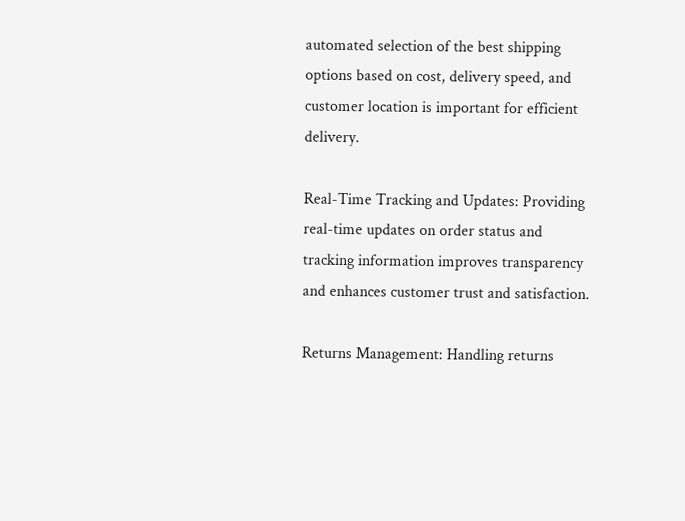automated selection of the best shipping options based on cost, delivery speed, and customer location is important for efficient delivery.

Real-Time Tracking and Updates: Providing real-time updates on order status and tracking information improves transparency and enhances customer trust and satisfaction.

Returns Management: Handling returns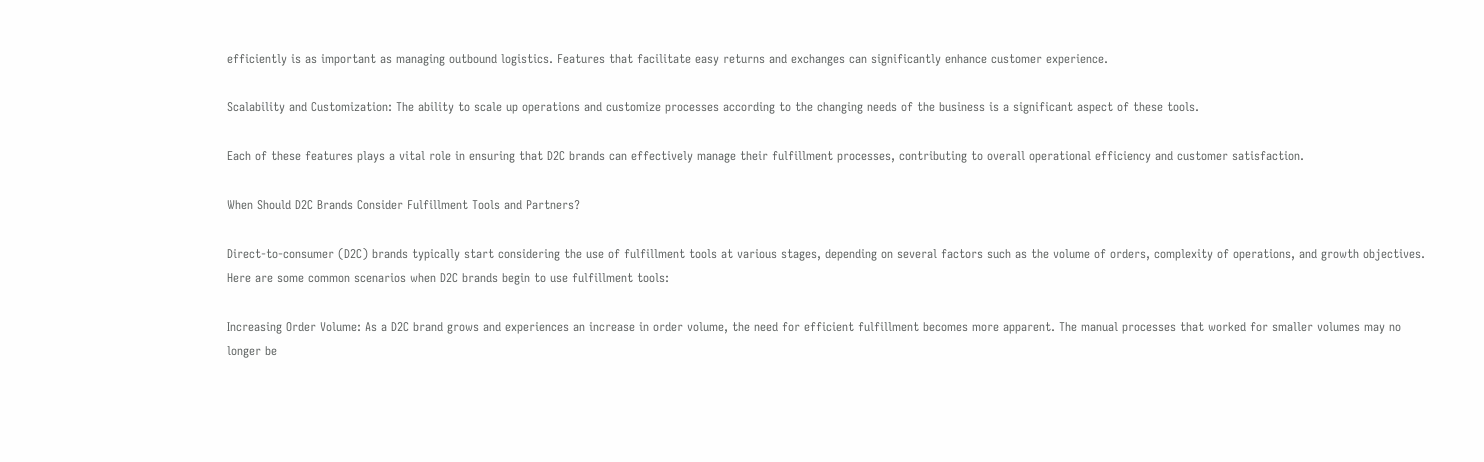efficiently is as important as managing outbound logistics. Features that facilitate easy returns and exchanges can significantly enhance customer experience.

Scalability and Customization: The ability to scale up operations and customize processes according to the changing needs of the business is a significant aspect of these tools.

Each of these features plays a vital role in ensuring that D2C brands can effectively manage their fulfillment processes, contributing to overall operational efficiency and customer satisfaction.

When Should D2C Brands Consider Fulfillment Tools and Partners?

Direct-to-consumer (D2C) brands typically start considering the use of fulfillment tools at various stages, depending on several factors such as the volume of orders, complexity of operations, and growth objectives. Here are some common scenarios when D2C brands begin to use fulfillment tools:

Increasing Order Volume: As a D2C brand grows and experiences an increase in order volume, the need for efficient fulfillment becomes more apparent. The manual processes that worked for smaller volumes may no longer be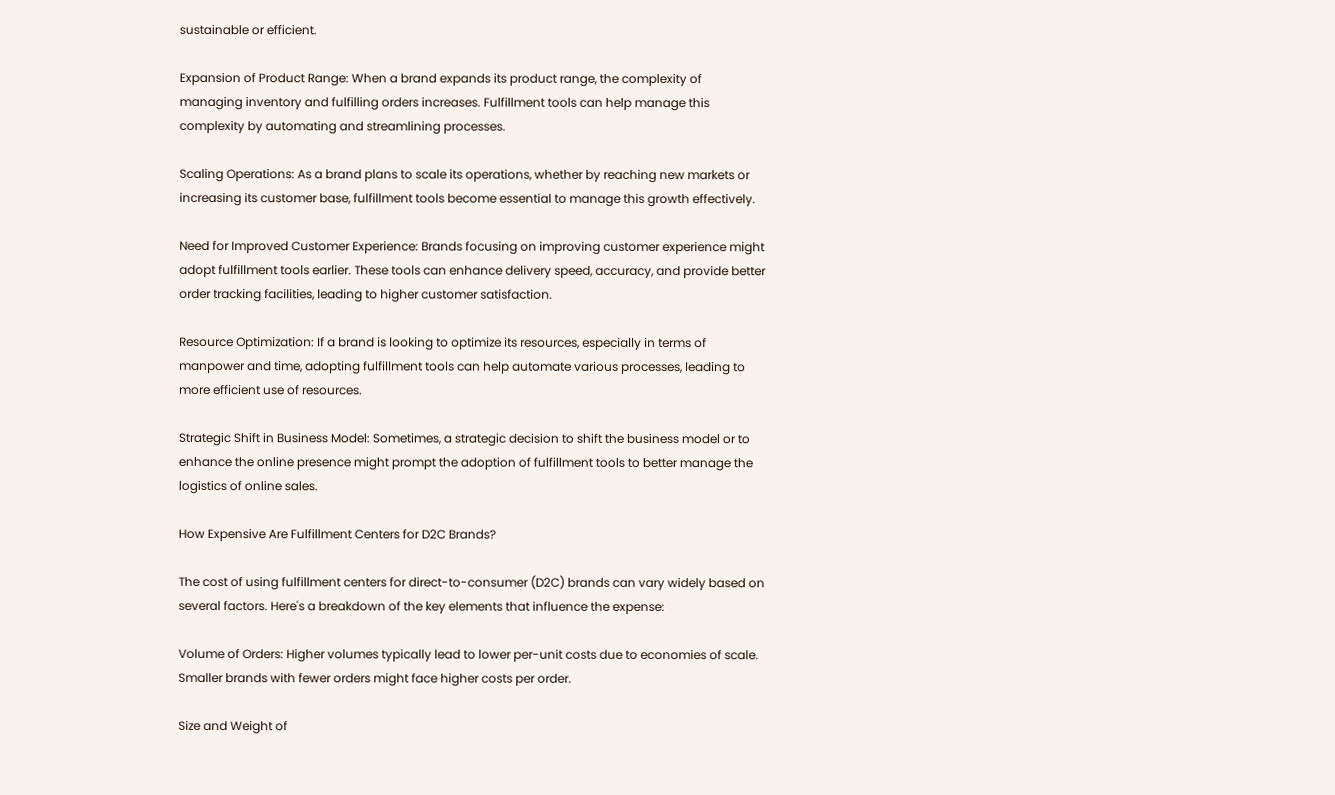sustainable or efficient.

Expansion of Product Range: When a brand expands its product range, the complexity of managing inventory and fulfilling orders increases. Fulfillment tools can help manage this complexity by automating and streamlining processes.

Scaling Operations: As a brand plans to scale its operations, whether by reaching new markets or increasing its customer base, fulfillment tools become essential to manage this growth effectively.

Need for Improved Customer Experience: Brands focusing on improving customer experience might adopt fulfillment tools earlier. These tools can enhance delivery speed, accuracy, and provide better order tracking facilities, leading to higher customer satisfaction.

Resource Optimization: If a brand is looking to optimize its resources, especially in terms of manpower and time, adopting fulfillment tools can help automate various processes, leading to more efficient use of resources.

Strategic Shift in Business Model: Sometimes, a strategic decision to shift the business model or to enhance the online presence might prompt the adoption of fulfillment tools to better manage the logistics of online sales.

How Expensive Are Fulfillment Centers for D2C Brands?

The cost of using fulfillment centers for direct-to-consumer (D2C) brands can vary widely based on several factors. Here's a breakdown of the key elements that influence the expense:

Volume of Orders: Higher volumes typically lead to lower per-unit costs due to economies of scale. Smaller brands with fewer orders might face higher costs per order.

Size and Weight of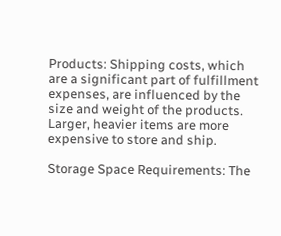Products: Shipping costs, which are a significant part of fulfillment expenses, are influenced by the size and weight of the products. Larger, heavier items are more expensive to store and ship.

Storage Space Requirements: The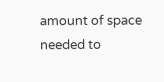amount of space needed to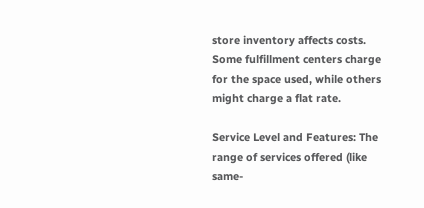store inventory affects costs. Some fulfillment centers charge for the space used, while others might charge a flat rate.

Service Level and Features: The range of services offered (like same-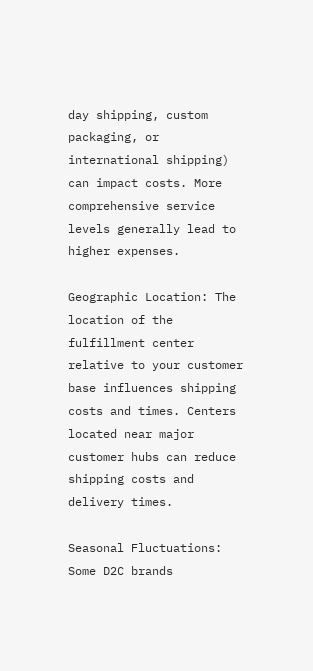day shipping, custom packaging, or international shipping) can impact costs. More comprehensive service levels generally lead to higher expenses.

Geographic Location: The location of the fulfillment center relative to your customer base influences shipping costs and times. Centers located near major customer hubs can reduce shipping costs and delivery times.

Seasonal Fluctuations: Some D2C brands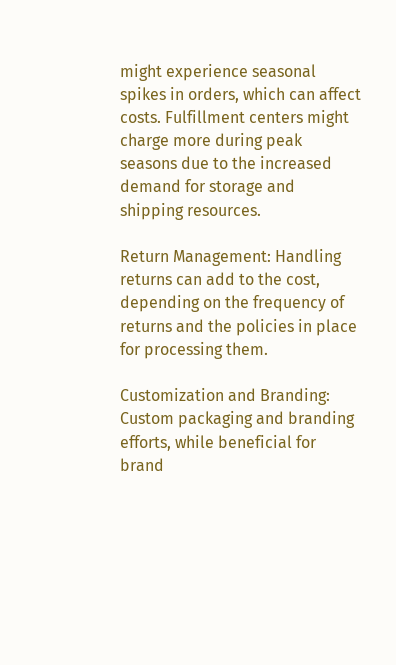might experience seasonal spikes in orders, which can affect costs. Fulfillment centers might charge more during peak seasons due to the increased demand for storage and shipping resources.

Return Management: Handling returns can add to the cost, depending on the frequency of returns and the policies in place for processing them.

Customization and Branding: Custom packaging and branding efforts, while beneficial for brand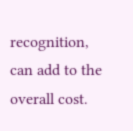recognition, can add to the overall cost.